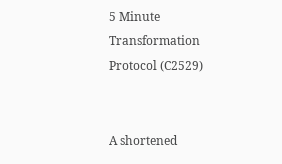5 Minute Transformation Protocol (C2529)


A shortened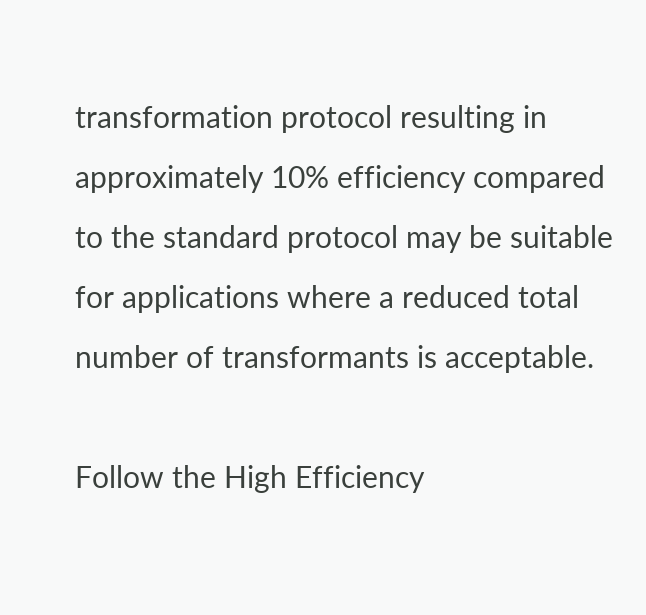transformation protocol resulting in approximately 10% efficiency compared to the standard protocol may be suitable for applications where a reduced total number of transformants is acceptable.

Follow the High Efficiency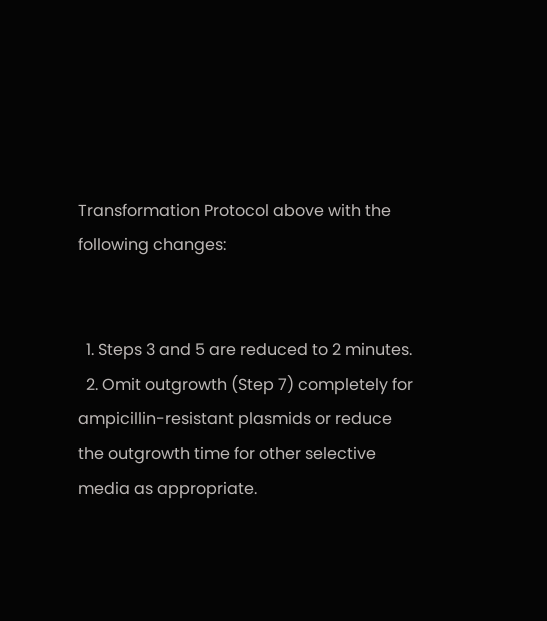Transformation Protocol above with the following changes:


  1. Steps 3 and 5 are reduced to 2 minutes.
  2. Omit outgrowth (Step 7) completely for ampicillin-resistant plasmids or reduce the outgrowth time for other selective media as appropriate.